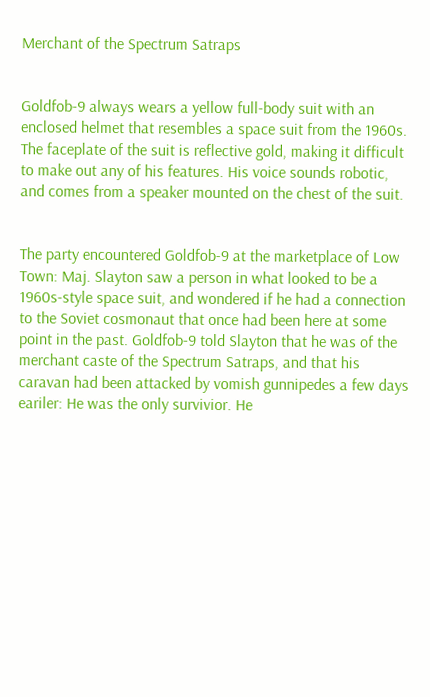Merchant of the Spectrum Satraps


Goldfob-9 always wears a yellow full-body suit with an enclosed helmet that resembles a space suit from the 1960s. The faceplate of the suit is reflective gold, making it difficult to make out any of his features. His voice sounds robotic, and comes from a speaker mounted on the chest of the suit.


The party encountered Goldfob-9 at the marketplace of Low Town: Maj. Slayton saw a person in what looked to be a 1960s-style space suit, and wondered if he had a connection to the Soviet cosmonaut that once had been here at some point in the past. Goldfob-9 told Slayton that he was of the merchant caste of the Spectrum Satraps, and that his caravan had been attacked by vomish gunnipedes a few days eariler: He was the only survivior. He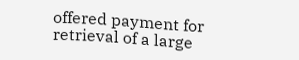offered payment for retrieval of a large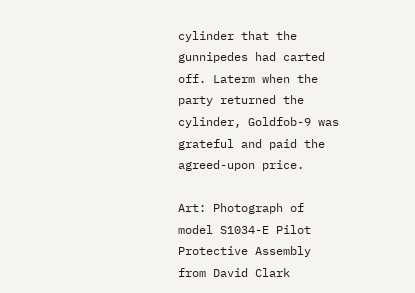cylinder that the gunnipedes had carted off. Laterm when the party returned the cylinder, Goldfob-9 was grateful and paid the agreed-upon price.

Art: Photograph of model S1034-E Pilot Protective Assembly from David Clark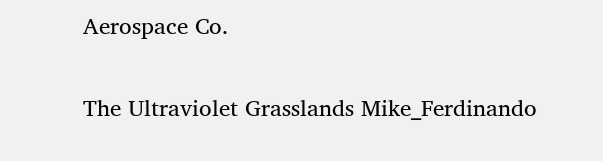Aerospace Co.


The Ultraviolet Grasslands Mike_Ferdinando